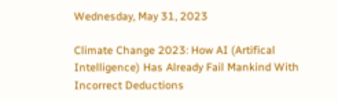Wednesday, May 31, 2023

Climate Change 2023: How AI (Artifical Intelligence) Has Already Fail Mankind With Incorrect Deductions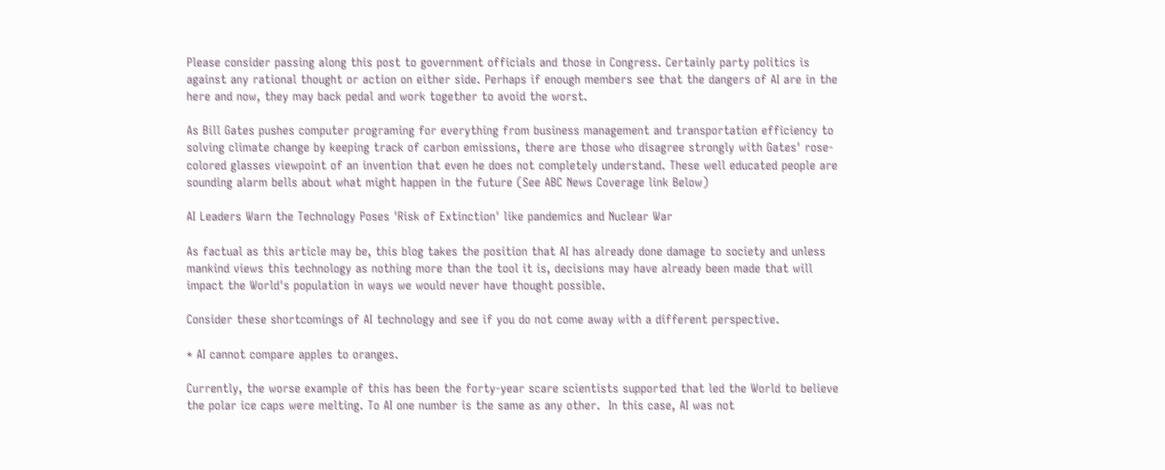Please consider passing along this post to government officials and those in Congress. Certainly party politics is against any rational thought or action on either side. Perhaps if enough members see that the dangers of AI are in the here and now, they may back pedal and work together to avoid the worst.

As Bill Gates pushes computer programing for everything from business management and transportation efficiency to solving climate change by keeping track of carbon emissions, there are those who disagree strongly with Gates' rose-colored glasses viewpoint of an invention that even he does not completely understand. These well educated people are sounding alarm bells about what might happen in the future (See ABC News Coverage link Below)

AI Leaders Warn the Technology Poses 'Risk of Extinction' like pandemics and Nuclear War

As factual as this article may be, this blog takes the position that AI has already done damage to society and unless mankind views this technology as nothing more than the tool it is, decisions may have already been made that will impact the World's population in ways we would never have thought possible.

Consider these shortcomings of AI technology and see if you do not come away with a different perspective.

* AI cannot compare apples to oranges.

Currently, the worse example of this has been the forty-year scare scientists supported that led the World to believe the polar ice caps were melting. To AI one number is the same as any other.  In this case, AI was not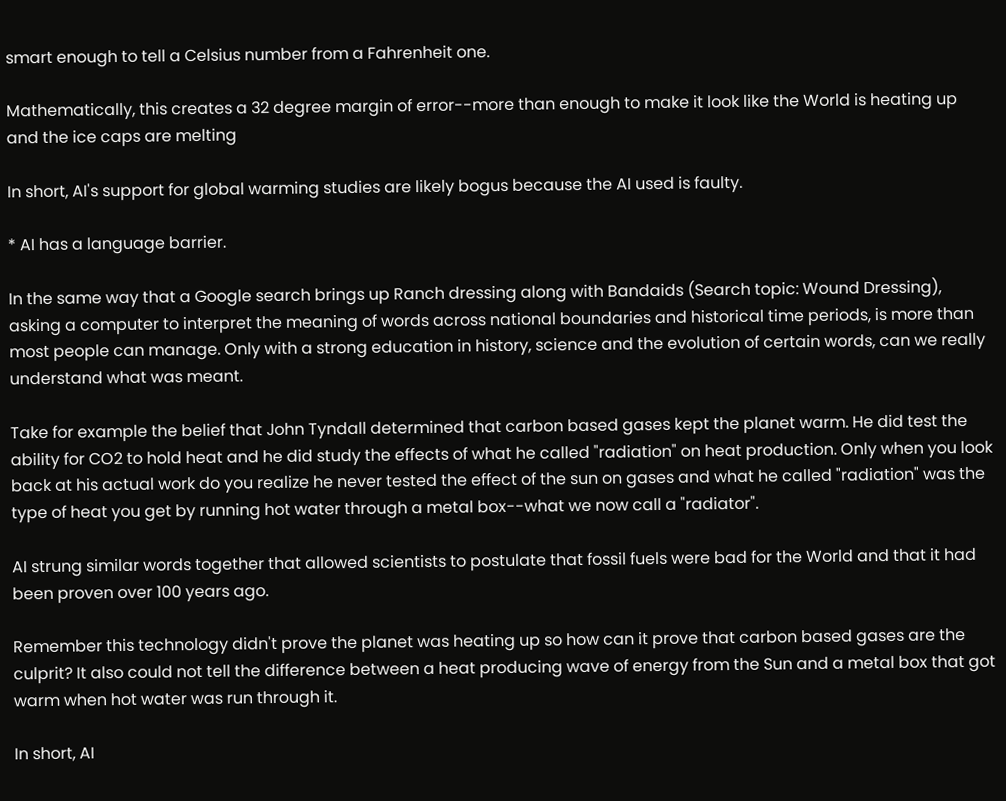smart enough to tell a Celsius number from a Fahrenheit one.

Mathematically, this creates a 32 degree margin of error--more than enough to make it look like the World is heating up and the ice caps are melting

In short, AI's support for global warming studies are likely bogus because the AI used is faulty.

* AI has a language barrier.

In the same way that a Google search brings up Ranch dressing along with Bandaids (Search topic: Wound Dressing), asking a computer to interpret the meaning of words across national boundaries and historical time periods, is more than most people can manage. Only with a strong education in history, science and the evolution of certain words, can we really understand what was meant.

Take for example the belief that John Tyndall determined that carbon based gases kept the planet warm. He did test the ability for CO2 to hold heat and he did study the effects of what he called "radiation" on heat production. Only when you look back at his actual work do you realize he never tested the effect of the sun on gases and what he called "radiation" was the type of heat you get by running hot water through a metal box--what we now call a "radiator".

AI strung similar words together that allowed scientists to postulate that fossil fuels were bad for the World and that it had been proven over 100 years ago.

Remember this technology didn't prove the planet was heating up so how can it prove that carbon based gases are the culprit? It also could not tell the difference between a heat producing wave of energy from the Sun and a metal box that got warm when hot water was run through it.

In short, AI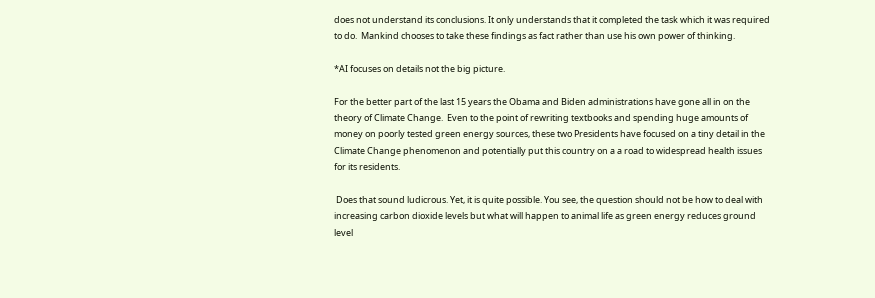does not understand its conclusions. It only understands that it completed the task which it was required to do.  Mankind chooses to take these findings as fact rather than use his own power of thinking.

*AI focuses on details not the big picture.

For the better part of the last 15 years the Obama and Biden administrations have gone all in on the theory of Climate Change.  Even to the point of rewriting textbooks and spending huge amounts of money on poorly tested green energy sources, these two Presidents have focused on a tiny detail in the Climate Change phenomenon and potentially put this country on a a road to widespread health issues for its residents.

 Does that sound ludicrous. Yet, it is quite possible. You see, the question should not be how to deal with increasing carbon dioxide levels but what will happen to animal life as green energy reduces ground level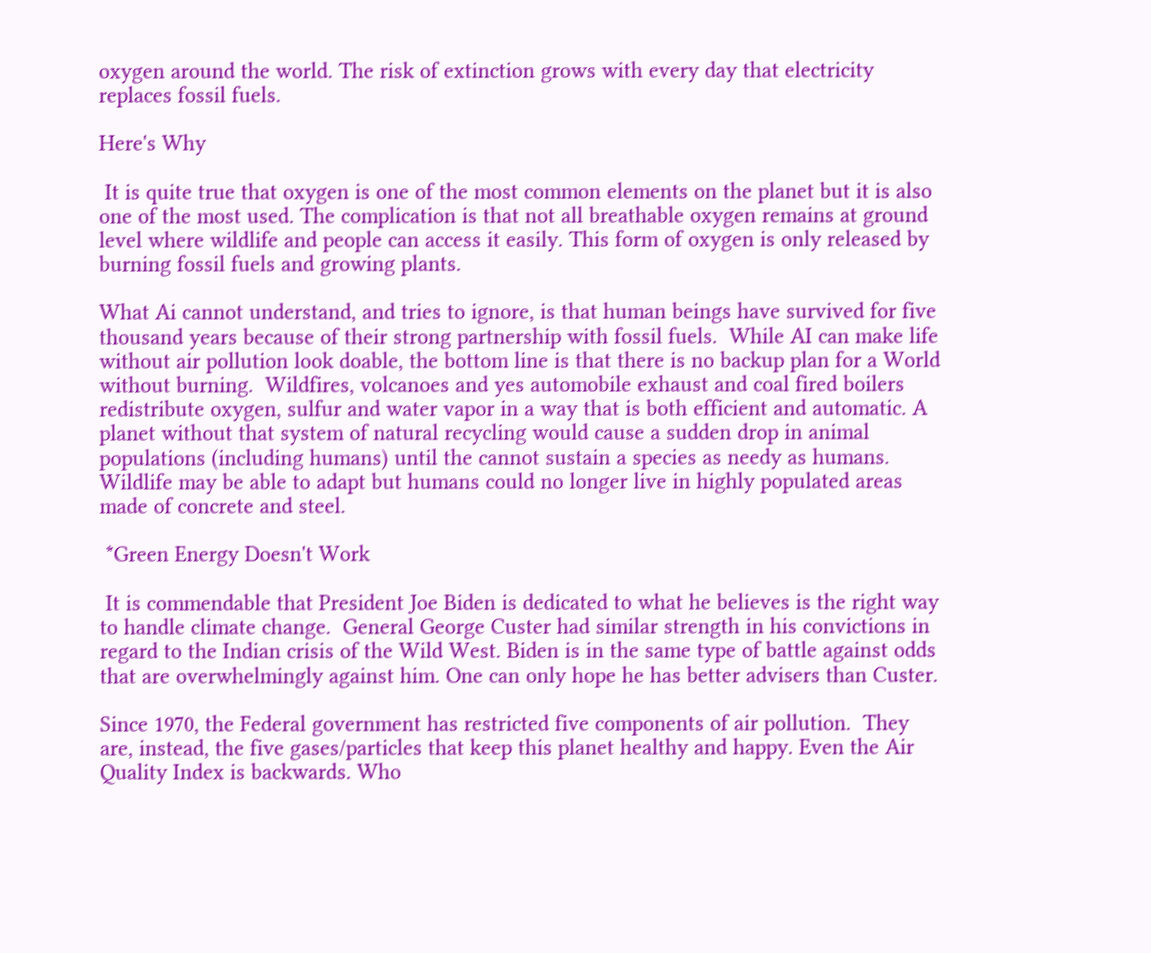oxygen around the world. The risk of extinction grows with every day that electricity replaces fossil fuels.

Here's Why

 It is quite true that oxygen is one of the most common elements on the planet but it is also one of the most used. The complication is that not all breathable oxygen remains at ground level where wildlife and people can access it easily. This form of oxygen is only released by burning fossil fuels and growing plants.

What Ai cannot understand, and tries to ignore, is that human beings have survived for five thousand years because of their strong partnership with fossil fuels.  While AI can make life without air pollution look doable, the bottom line is that there is no backup plan for a World without burning.  Wildfires, volcanoes and yes automobile exhaust and coal fired boilers redistribute oxygen, sulfur and water vapor in a way that is both efficient and automatic. A planet without that system of natural recycling would cause a sudden drop in animal populations (including humans) until the cannot sustain a species as needy as humans. Wildlife may be able to adapt but humans could no longer live in highly populated areas made of concrete and steel.

 *Green Energy Doesn't Work

 It is commendable that President Joe Biden is dedicated to what he believes is the right way to handle climate change.  General George Custer had similar strength in his convictions in regard to the Indian crisis of the Wild West. Biden is in the same type of battle against odds that are overwhelmingly against him. One can only hope he has better advisers than Custer.

Since 1970, the Federal government has restricted five components of air pollution.  They are, instead, the five gases/particles that keep this planet healthy and happy. Even the Air Quality Index is backwards. Who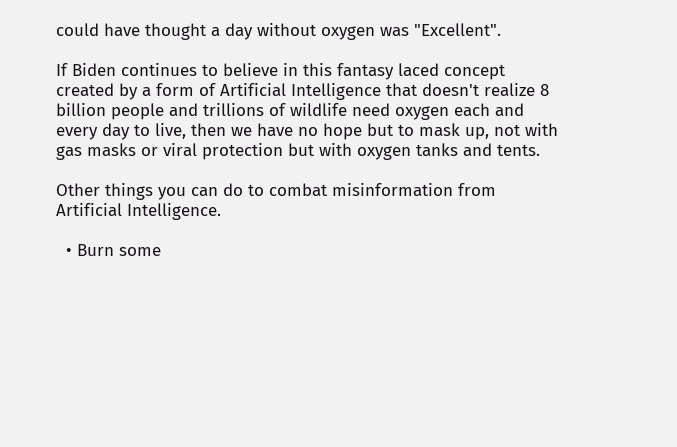could have thought a day without oxygen was "Excellent".

If Biden continues to believe in this fantasy laced concept created by a form of Artificial Intelligence that doesn't realize 8 billion people and trillions of wildlife need oxygen each and every day to live, then we have no hope but to mask up, not with gas masks or viral protection but with oxygen tanks and tents.

Other things you can do to combat misinformation from Artificial Intelligence.

  • Burn some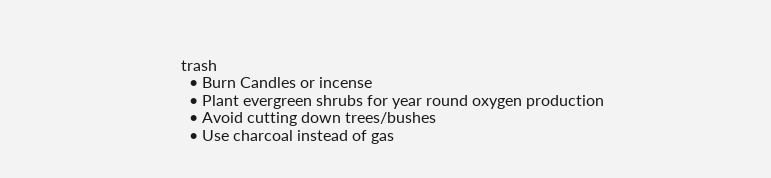trash
  • Burn Candles or incense
  • Plant evergreen shrubs for year round oxygen production
  • Avoid cutting down trees/bushes
  • Use charcoal instead of gas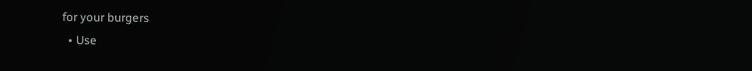for your burgers
  • Use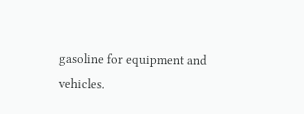gasoline for equipment and vehicles.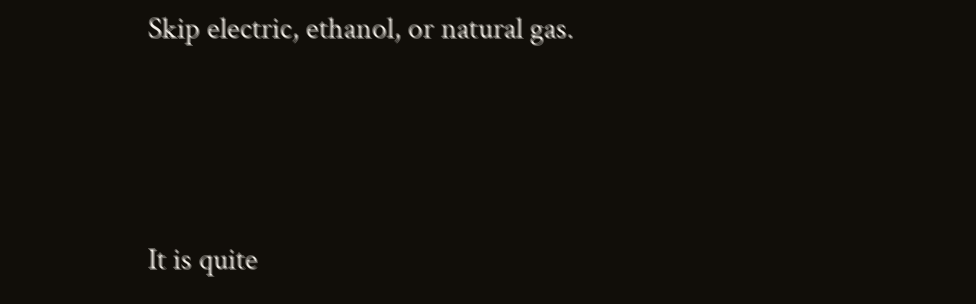Skip electric, ethanol, or natural gas.






It is quite